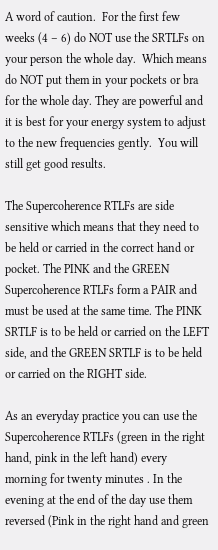A word of caution.  For the first few weeks (4 – 6) do NOT use the SRTLFs on your person the whole day.  Which means do NOT put them in your pockets or bra for the whole day. They are powerful and it is best for your energy system to adjust to the new frequencies gently.  You will still get good results.

The Supercoherence RTLFs are side sensitive which means that they need to be held or carried in the correct hand or pocket. The PINK and the GREEN Supercoherence RTLFs form a PAIR and must be used at the same time. The PINK SRTLF is to be held or carried on the LEFT side, and the GREEN SRTLF is to be held or carried on the RIGHT side.

As an everyday practice you can use the Supercoherence RTLFs (green in the right hand, pink in the left hand) every morning for twenty minutes . In the evening at the end of the day use them reversed (Pink in the right hand and green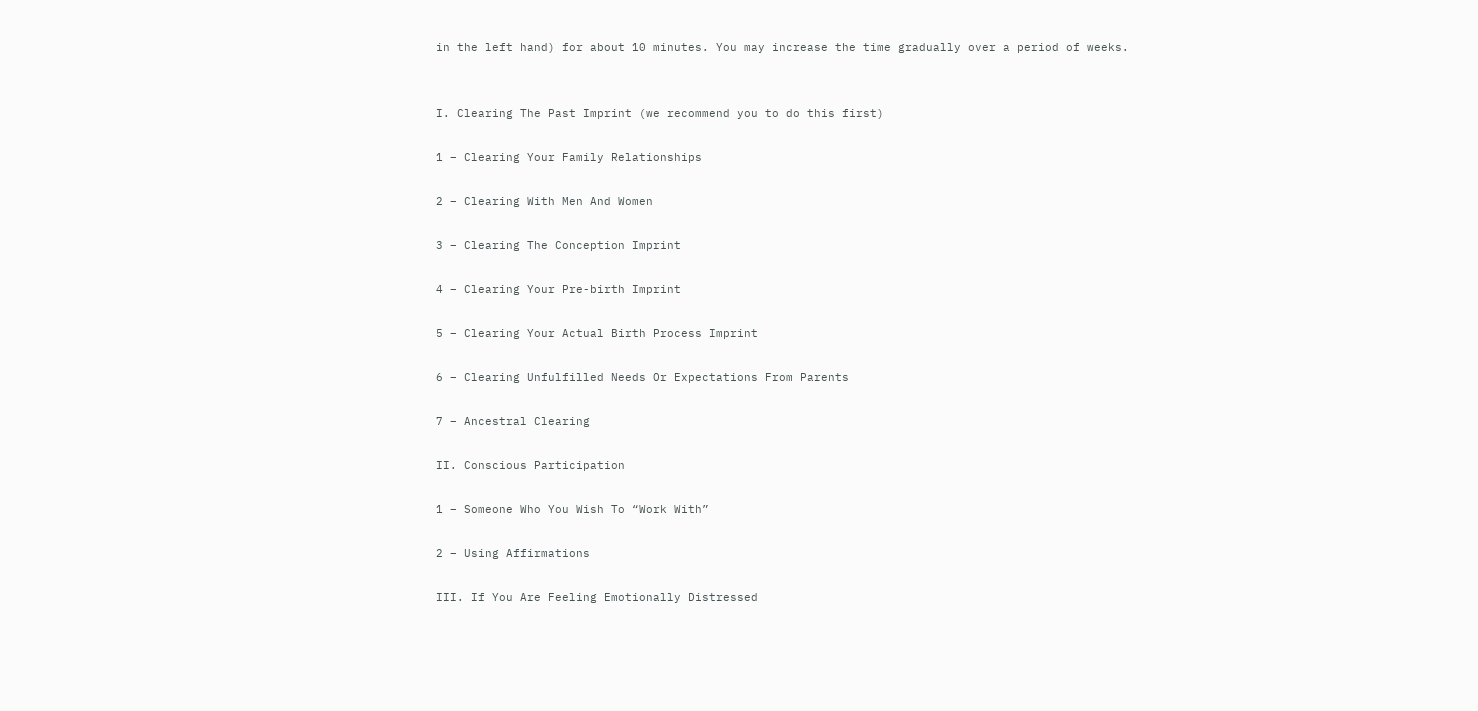in the left hand) for about 10 minutes. You may increase the time gradually over a period of weeks.


I. Clearing The Past Imprint (we recommend you to do this first)

1 – Clearing Your Family Relationships

2 – Clearing With Men And Women

3 – Clearing The Conception Imprint

4 – Clearing Your Pre-birth Imprint

5 – Clearing Your Actual Birth Process Imprint

6 – Clearing Unfulfilled Needs Or Expectations From Parents

7 – Ancestral Clearing

II. Conscious Participation

1 – Someone Who You Wish To “Work With”

2 – Using Affirmations

III. If You Are Feeling Emotionally Distressed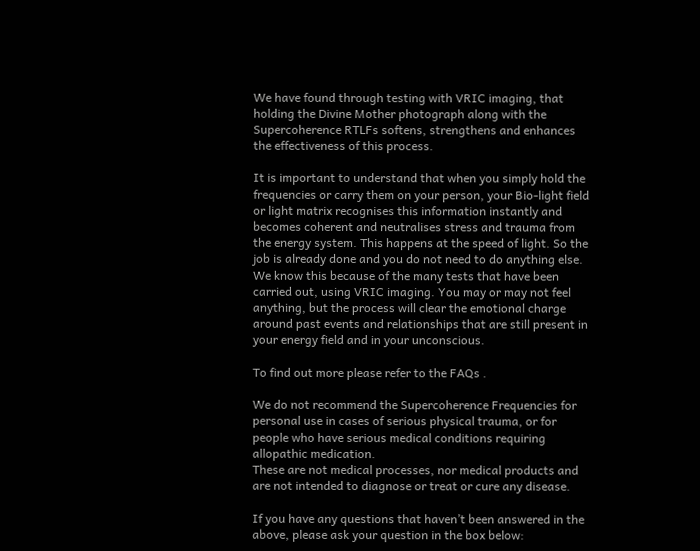We have found through testing with VRIC imaging, that holding the Divine Mother photograph along with the Supercoherence RTLFs softens, strengthens and enhances the effectiveness of this process.

It is important to understand that when you simply hold the frequencies or carry them on your person, your Bio-light field or light matrix recognises this information instantly and becomes coherent and neutralises stress and trauma from the energy system. This happens at the speed of light. So the job is already done and you do not need to do anything else. We know this because of the many tests that have been carried out, using VRIC imaging. You may or may not feel anything, but the process will clear the emotional charge around past events and relationships that are still present in your energy field and in your unconscious.

To find out more please refer to the FAQs .

We do not recommend the Supercoherence Frequencies for personal use in cases of serious physical trauma, or for people who have serious medical conditions requiring allopathic medication.
These are not medical processes, nor medical products and are not intended to diagnose or treat or cure any disease.

If you have any questions that haven’t been answered in the above, please ask your question in the box below: